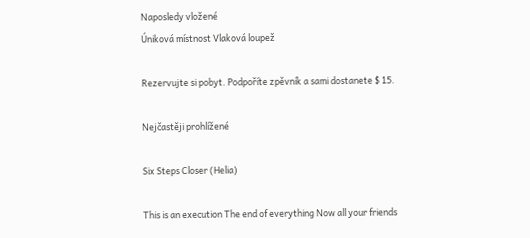Naposledy vložené
Úniková místnost Vlaková loupež

Rezervujte si pobyt. Podpoříte zpěvník a sami dostanete $ 15.

Nejčastěji prohlížené

Six Steps Closer (Helia)

This is an execution The end of everything Now all your friends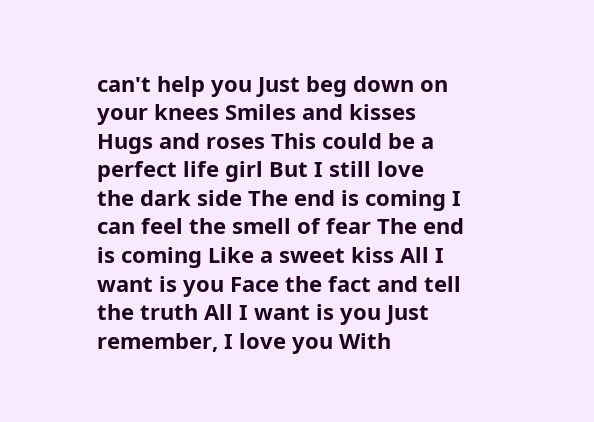can't help you Just beg down on your knees Smiles and kisses Hugs and roses This could be a perfect life girl But I still love the dark side The end is coming I can feel the smell of fear The end is coming Like a sweet kiss All I want is you Face the fact and tell the truth All I want is you Just remember, I love you With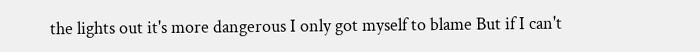the lights out it's more dangerous I only got myself to blame But if I can't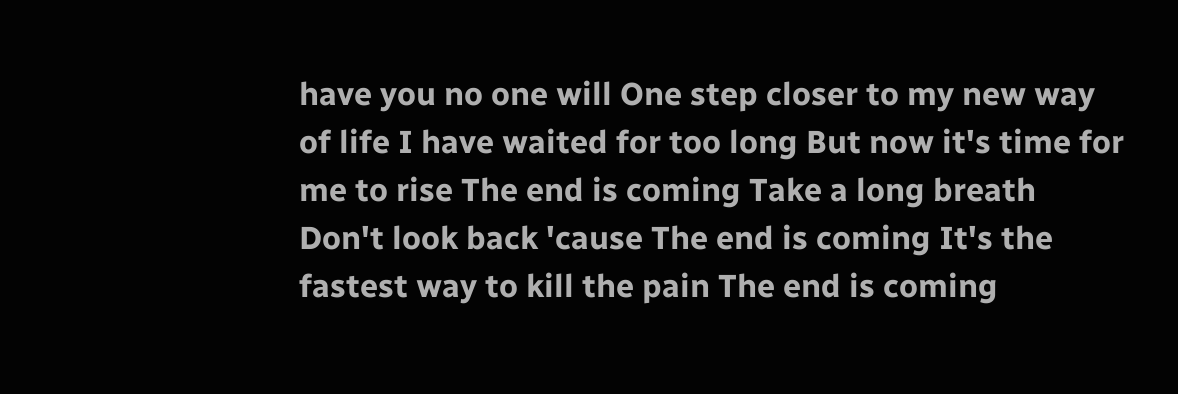have you no one will One step closer to my new way of life I have waited for too long But now it's time for me to rise The end is coming Take a long breath Don't look back 'cause The end is coming It's the fastest way to kill the pain The end is coming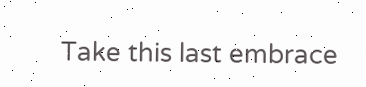Take this last embrace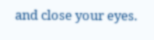and close your eyes.